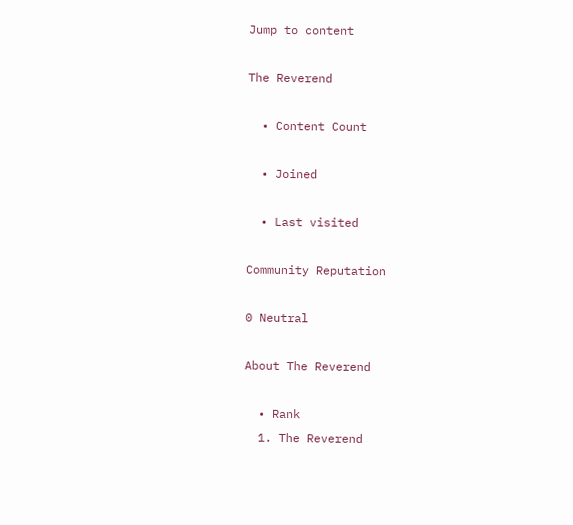Jump to content

The Reverend

  • Content Count

  • Joined

  • Last visited

Community Reputation

0 Neutral

About The Reverend

  • Rank
  1. The Reverend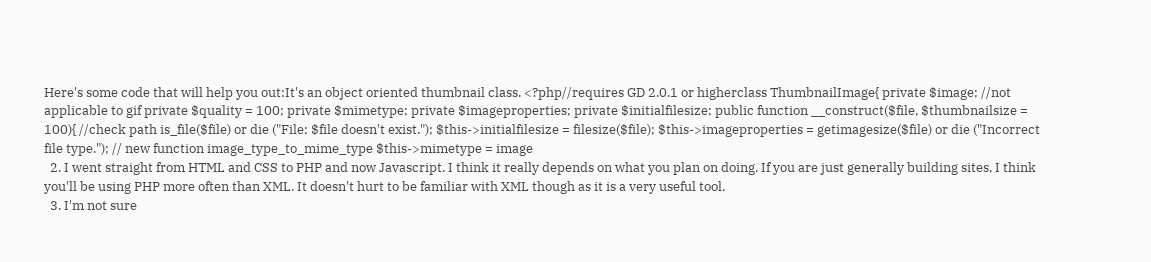Here's some code that will help you out:It's an object oriented thumbnail class. <?php//requires GD 2.0.1 or higherclass ThumbnailImage{ private $image; //not applicable to gif private $quality = 100; private $mimetype; private $imageproperties; private $initialfilesize; public function __construct($file, $thumbnailsize = 100){ //check path is_file($file) or die ("File: $file doesn't exist."); $this->initialfilesize = filesize($file); $this->imageproperties = getimagesize($file) or die ("Incorrect file type."); // new function image_type_to_mime_type $this->mimetype = image
  2. I went straight from HTML and CSS to PHP and now Javascript. I think it really depends on what you plan on doing. If you are just generally building sites, I think you'll be using PHP more often than XML. It doesn't hurt to be familiar with XML though as it is a very useful tool.
  3. I'm not sure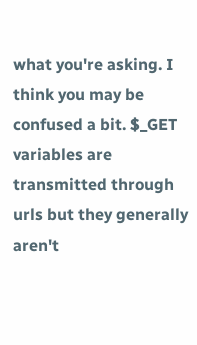what you're asking. I think you may be confused a bit. $_GET variables are transmitted through urls but they generally aren't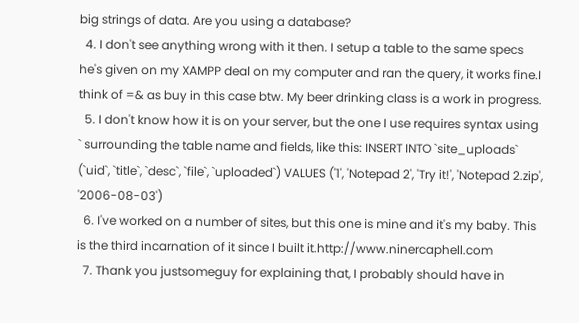big strings of data. Are you using a database?
  4. I don't see anything wrong with it then. I setup a table to the same specs he's given on my XAMPP deal on my computer and ran the query, it works fine.I think of =& as buy in this case btw. My beer drinking class is a work in progress.
  5. I don't know how it is on your server, but the one I use requires syntax using ` surrounding the table name and fields, like this: INSERT INTO `site_uploads` (`uid`, `title`, `desc`, `file`, `uploaded`) VALUES ('1', 'Notepad 2', 'Try it!', 'Notepad 2.zip', '2006-08-03')
  6. I've worked on a number of sites, but this one is mine and it's my baby. This is the third incarnation of it since I built it.http://www.ninercaphell.com
  7. Thank you justsomeguy for explaining that, I probably should have in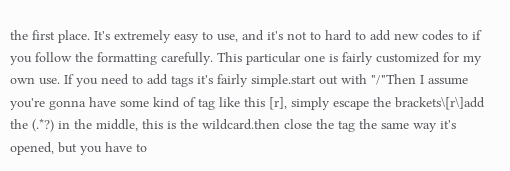the first place. It's extremely easy to use, and it's not to hard to add new codes to if you follow the formatting carefully. This particular one is fairly customized for my own use. If you need to add tags it's fairly simple.start out with "/"Then I assume you're gonna have some kind of tag like this [r], simply escape the brackets\[r\]add the (.*?) in the middle, this is the wildcard.then close the tag the same way it's opened, but you have to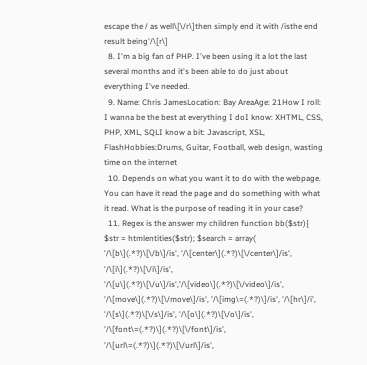escape the / as well\[\/r\]then simply end it with /isthe end result being'/\[r\]
  8. I'm a big fan of PHP. I've been using it a lot the last several months and it's been able to do just about everything I've needed.
  9. Name: Chris JamesLocation: Bay AreaAge: 21How I roll: I wanna be the best at everything I doI know: XHTML, CSS, PHP, XML, SQLI know a bit: Javascript, XSL, FlashHobbies:Drums, Guitar, Football, web design, wasting time on the internet
  10. Depends on what you want it to do with the webpage. You can have it read the page and do something with what it read. What is the purpose of reading it in your case?
  11. Regex is the answer my children function bb($str){ $str = htmlentities($str); $search = array( '/\[b\](.*?)\[\/b\]/is', '/\[center\](.*?)\[\/center\]/is', '/\[i\](.*?)\[\/i\]/is', '/\[u\](.*?)\[\/u\]/is','/\[video\](.*?)\[\/video\]/is', '/\[move\](.*?)\[\/move\]/is', '/\[img\=(.*?)\]/is', '/\[hr\]/i', '/\[s\](.*?)\[\/s\]/is', '/\[o\](.*?)\[\/o\]/is', '/\[font\=(.*?)\](.*?)\[\/font\]/is', '/\[url\=(.*?)\](.*?)\[\/url\]/is',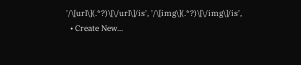'/\[url\](.*?)\[\/url\]/is', '/\[img\](.*?)\[\/img\]/is',
  • Create New...